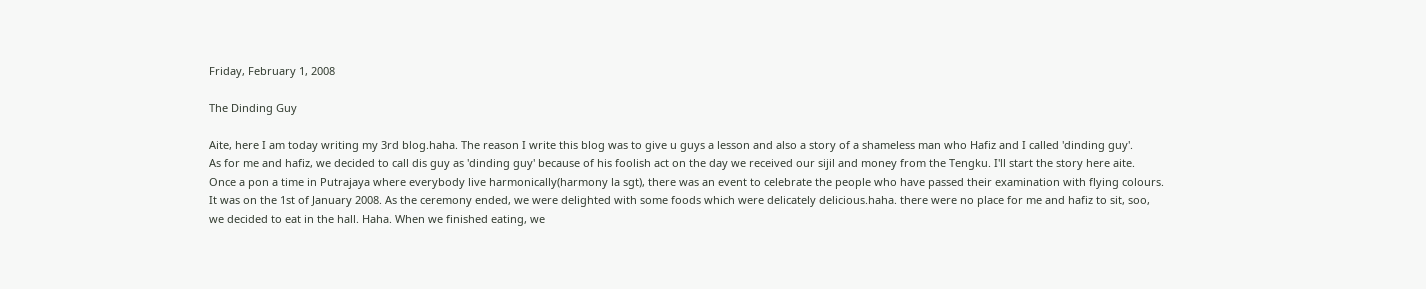Friday, February 1, 2008

The Dinding Guy

Aite, here I am today writing my 3rd blog.haha. The reason I write this blog was to give u guys a lesson and also a story of a shameless man who Hafiz and I called 'dinding guy'.
As for me and hafiz, we decided to call dis guy as 'dinding guy' because of his foolish act on the day we received our sijil and money from the Tengku. I'll start the story here aite. Once a pon a time in Putrajaya where everybody live harmonically(harmony la sgt), there was an event to celebrate the people who have passed their examination with flying colours. It was on the 1st of January 2008. As the ceremony ended, we were delighted with some foods which were delicately delicious.haha. there were no place for me and hafiz to sit, soo, we decided to eat in the hall. Haha. When we finished eating, we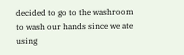decided to go to the washroom to wash our hands since we ate using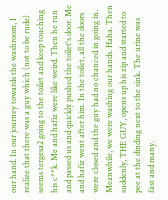our hand. In our journey towards the washroom, I realize that there was a guy which (not to be rude) seems tergesa2 going to the toilet and keep touching his c**k. Me and hafiz were like weird. Then he run and passed us and quickly pushed the toilet's door. Me and hafiz went after him. In the toilet, all the doors were closed and the guy had no chanced in going in. Meanwhile, we were washing our hands. Haha. Then suddenly, THE GUY, opens up his zip and started to pee at the dinding next to the sink. The urine was fast and many.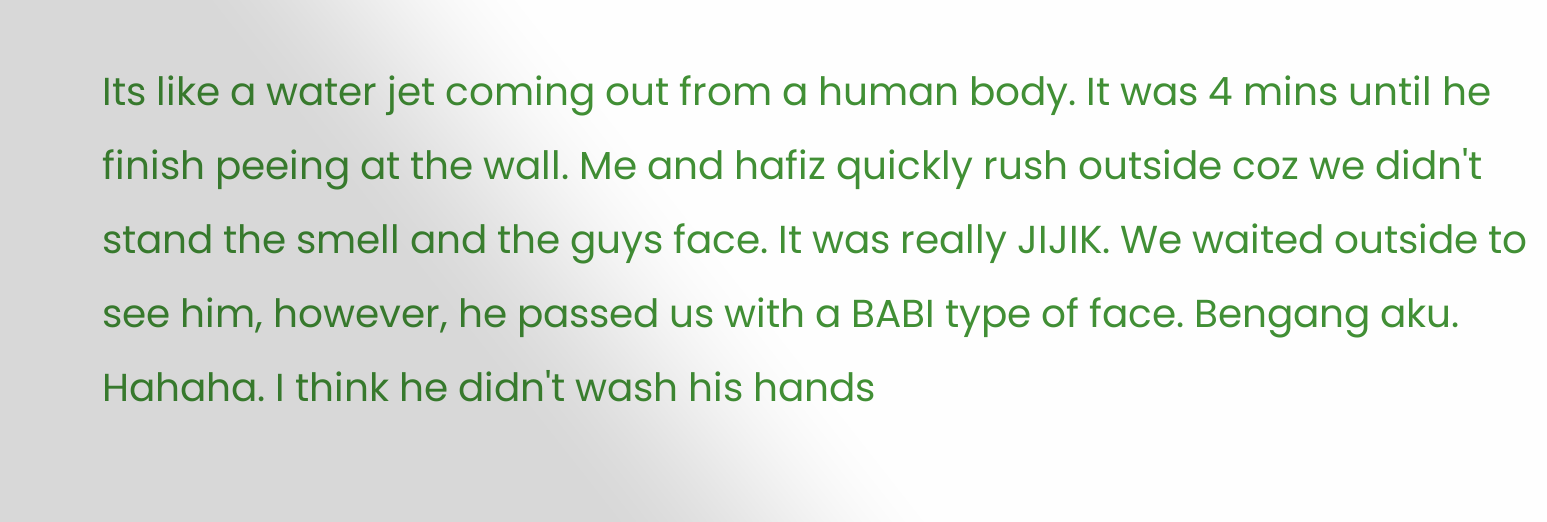Its like a water jet coming out from a human body. It was 4 mins until he finish peeing at the wall. Me and hafiz quickly rush outside coz we didn't stand the smell and the guys face. It was really JIJIK. We waited outside to see him, however, he passed us with a BABI type of face. Bengang aku. Hahaha. I think he didn't wash his hands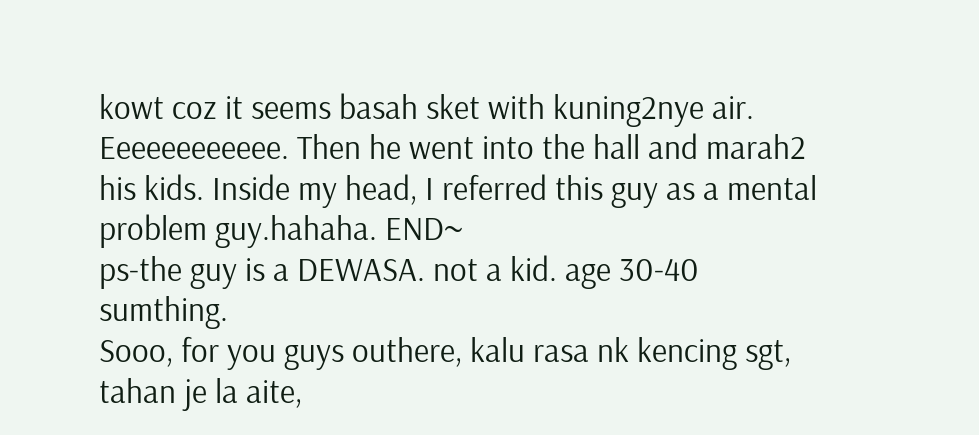kowt coz it seems basah sket with kuning2nye air. Eeeeeeeeeeee. Then he went into the hall and marah2 his kids. Inside my head, I referred this guy as a mental problem guy.hahaha. END~
ps-the guy is a DEWASA. not a kid. age 30-40 sumthing.
Sooo, for you guys outhere, kalu rasa nk kencing sgt, tahan je la aite,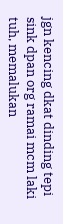jgn kencing dkat dinding tepi sink dpan org ramai mcm laki tuh, memalukan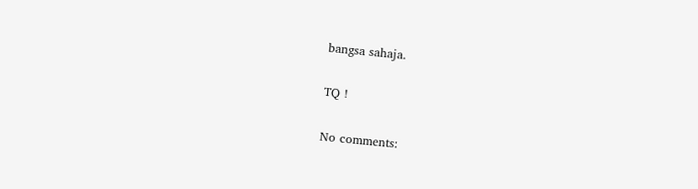bangsa sahaja.

TQ !

No comments: